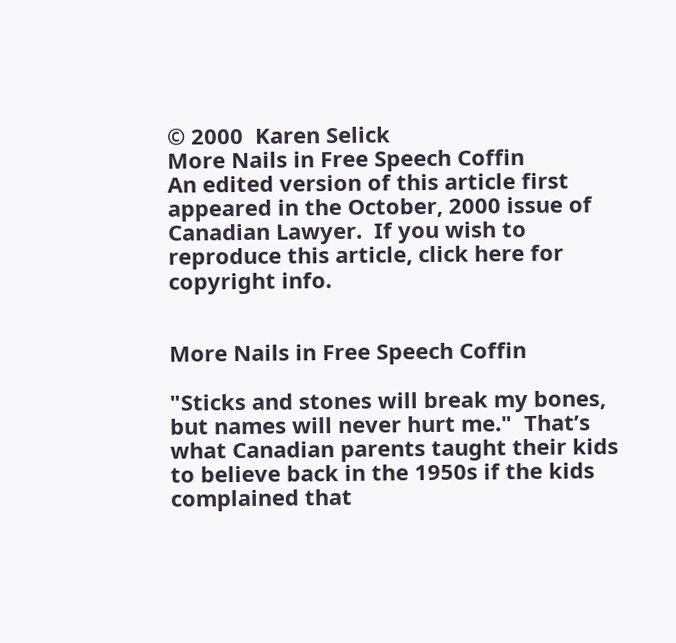© 2000  Karen Selick
More Nails in Free Speech Coffin
An edited version of this article first appeared in the October, 2000 issue of Canadian Lawyer.  If you wish to reproduce this article, click here for copyright info.


More Nails in Free Speech Coffin

"Sticks and stones will break my bones, but names will never hurt me."  That’s what Canadian parents taught their kids to believe back in the 1950s if the kids complained that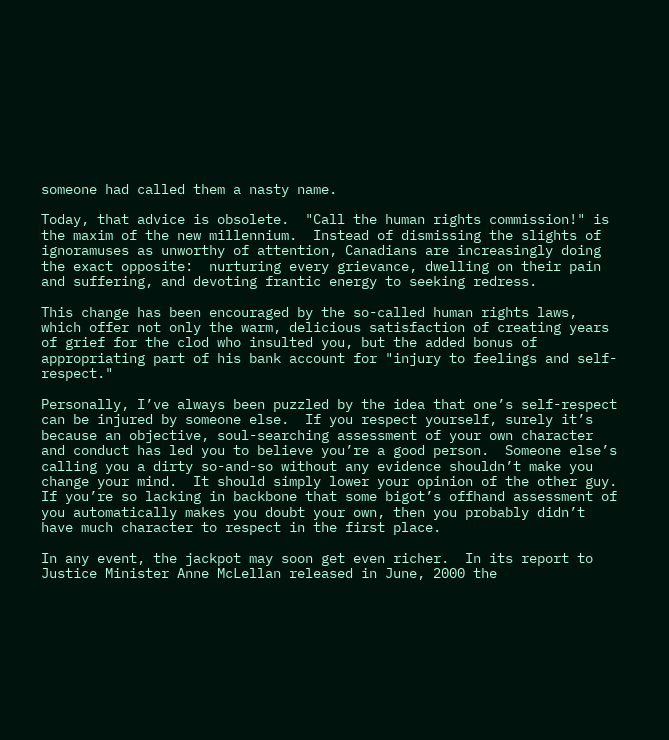someone had called them a nasty name.

Today, that advice is obsolete.  "Call the human rights commission!" is the maxim of the new millennium.  Instead of dismissing the slights of ignoramuses as unworthy of attention, Canadians are increasingly doing the exact opposite:  nurturing every grievance, dwelling on their pain and suffering, and devoting frantic energy to seeking redress.

This change has been encouraged by the so-called human rights laws, which offer not only the warm, delicious satisfaction of creating years of grief for the clod who insulted you, but the added bonus of appropriating part of his bank account for "injury to feelings and self-respect."

Personally, I’ve always been puzzled by the idea that one’s self-respect can be injured by someone else.  If you respect yourself, surely it’s because an objective, soul-searching assessment of your own character and conduct has led you to believe you’re a good person.  Someone else’s calling you a dirty so-and-so without any evidence shouldn’t make you change your mind.  It should simply lower your opinion of the other guy.  If you’re so lacking in backbone that some bigot’s offhand assessment of you automatically makes you doubt your own, then you probably didn’t have much character to respect in the first place.

In any event, the jackpot may soon get even richer.  In its report to Justice Minister Anne McLellan released in June, 2000 the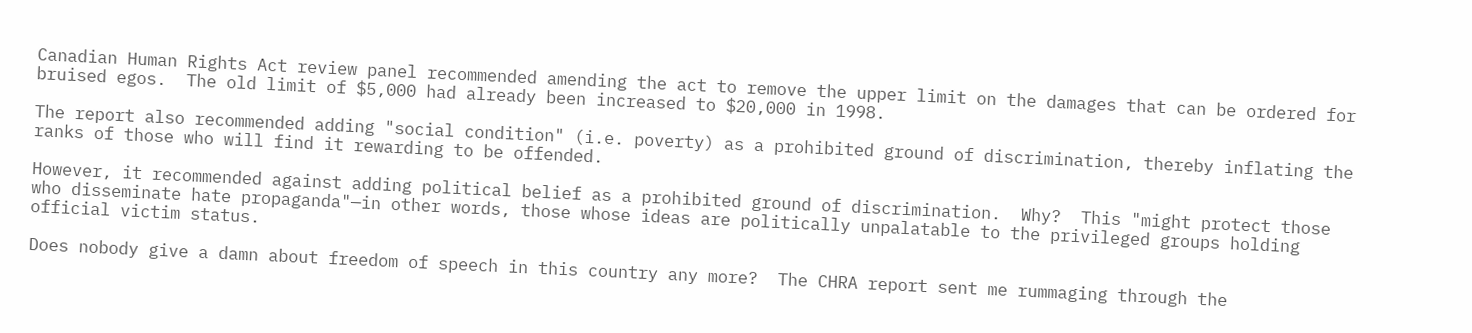Canadian Human Rights Act review panel recommended amending the act to remove the upper limit on the damages that can be ordered for bruised egos.  The old limit of $5,000 had already been increased to $20,000 in 1998.

The report also recommended adding "social condition" (i.e. poverty) as a prohibited ground of discrimination, thereby inflating the ranks of those who will find it rewarding to be offended.

However, it recommended against adding political belief as a prohibited ground of discrimination.  Why?  This "might protect those who disseminate hate propaganda"—in other words, those whose ideas are politically unpalatable to the privileged groups holding official victim status.

Does nobody give a damn about freedom of speech in this country any more?  The CHRA report sent me rummaging through the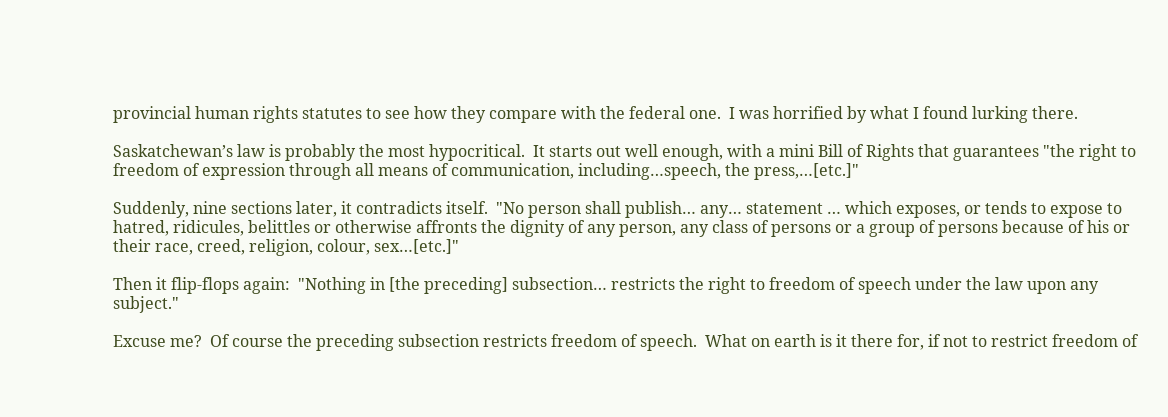provincial human rights statutes to see how they compare with the federal one.  I was horrified by what I found lurking there.

Saskatchewan’s law is probably the most hypocritical.  It starts out well enough, with a mini Bill of Rights that guarantees "the right to freedom of expression through all means of communication, including…speech, the press,…[etc.]"

Suddenly, nine sections later, it contradicts itself.  "No person shall publish… any… statement … which exposes, or tends to expose to hatred, ridicules, belittles or otherwise affronts the dignity of any person, any class of persons or a group of persons because of his or their race, creed, religion, colour, sex…[etc.]"

Then it flip-flops again:  "Nothing in [the preceding] subsection… restricts the right to freedom of speech under the law upon any subject."

Excuse me?  Of course the preceding subsection restricts freedom of speech.  What on earth is it there for, if not to restrict freedom of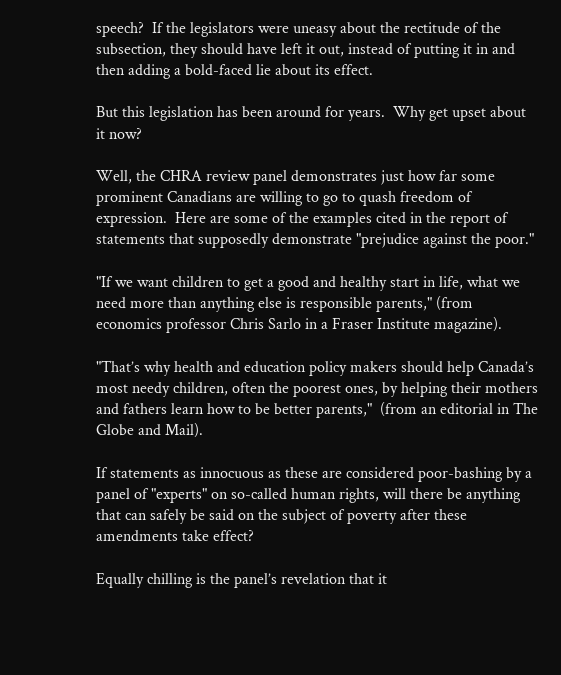speech?  If the legislators were uneasy about the rectitude of the subsection, they should have left it out, instead of putting it in and then adding a bold-faced lie about its effect.

But this legislation has been around for years.  Why get upset about it now?

Well, the CHRA review panel demonstrates just how far some prominent Canadians are willing to go to quash freedom of expression.  Here are some of the examples cited in the report of statements that supposedly demonstrate "prejudice against the poor."

"If we want children to get a good and healthy start in life, what we need more than anything else is responsible parents," (from economics professor Chris Sarlo in a Fraser Institute magazine).

"That’s why health and education policy makers should help Canada’s most needy children, often the poorest ones, by helping their mothers and fathers learn how to be better parents,"  (from an editorial in The Globe and Mail).

If statements as innocuous as these are considered poor-bashing by a panel of "experts" on so-called human rights, will there be anything that can safely be said on the subject of poverty after these amendments take effect?

Equally chilling is the panel’s revelation that it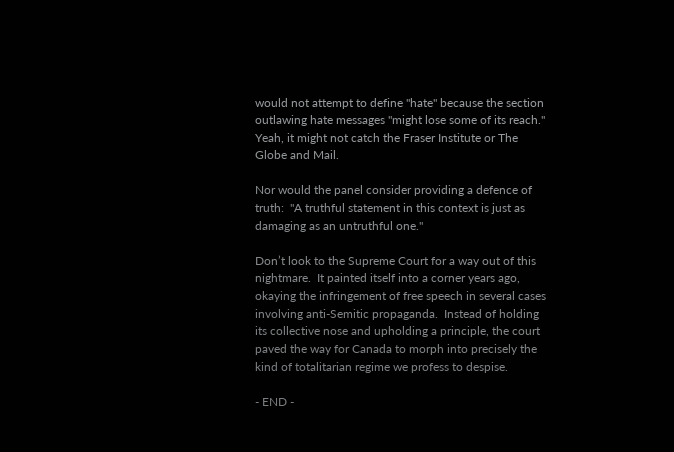would not attempt to define "hate" because the section outlawing hate messages "might lose some of its reach."  Yeah, it might not catch the Fraser Institute or The Globe and Mail.

Nor would the panel consider providing a defence of truth:  "A truthful statement in this context is just as damaging as an untruthful one."

Don’t look to the Supreme Court for a way out of this nightmare.  It painted itself into a corner years ago, okaying the infringement of free speech in several cases involving anti-Semitic propaganda.  Instead of holding its collective nose and upholding a principle, the court paved the way for Canada to morph into precisely the kind of totalitarian regime we profess to despise.

- END -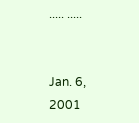..... .....


Jan. 6, 2001